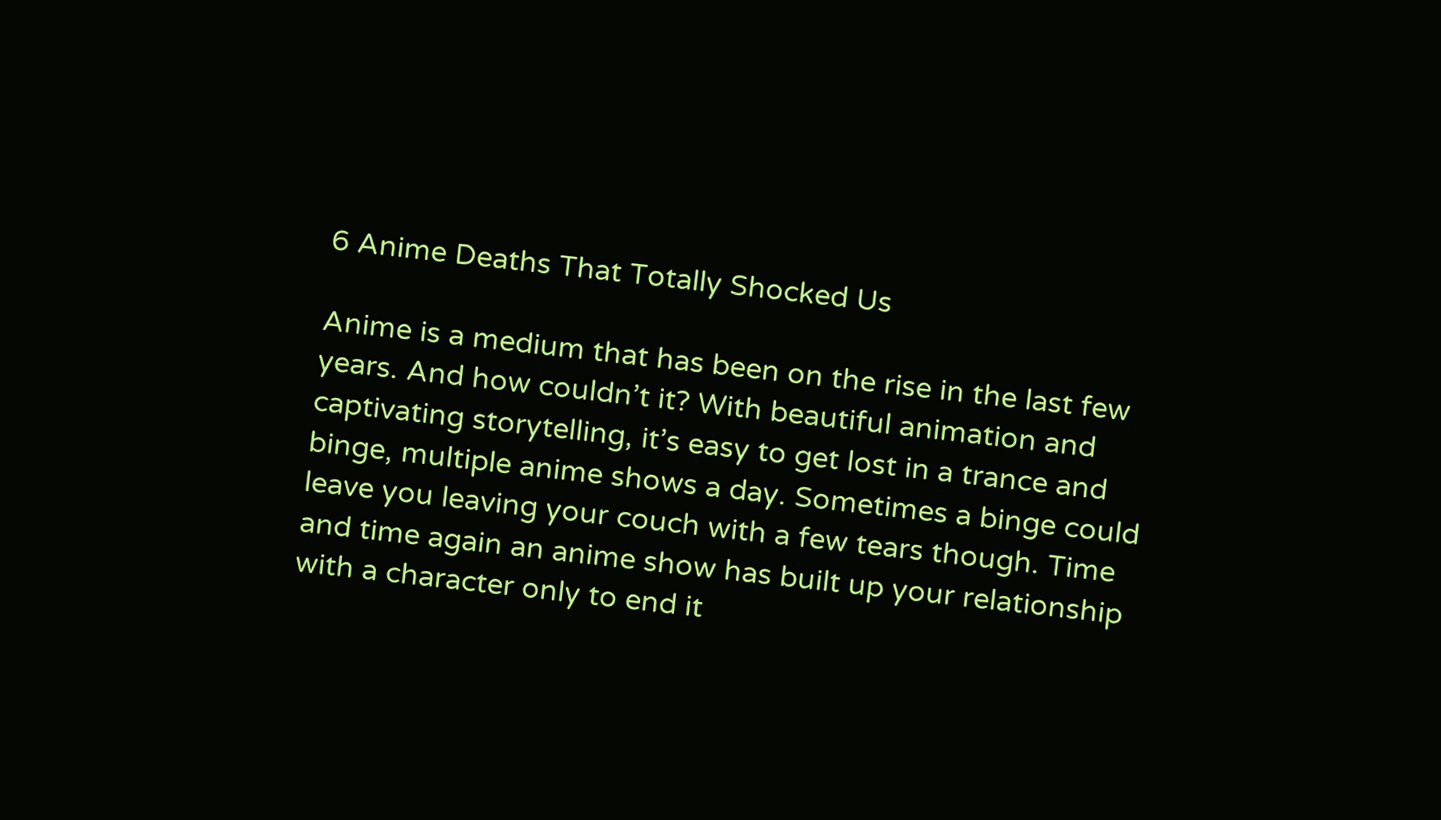6 Anime Deaths That Totally Shocked Us

Anime is a medium that has been on the rise in the last few years. And how couldn’t it? With beautiful animation and captivating storytelling, it’s easy to get lost in a trance and binge, multiple anime shows a day. Sometimes a binge could leave you leaving your couch with a few tears though. Time and time again an anime show has built up your relationship with a character only to end it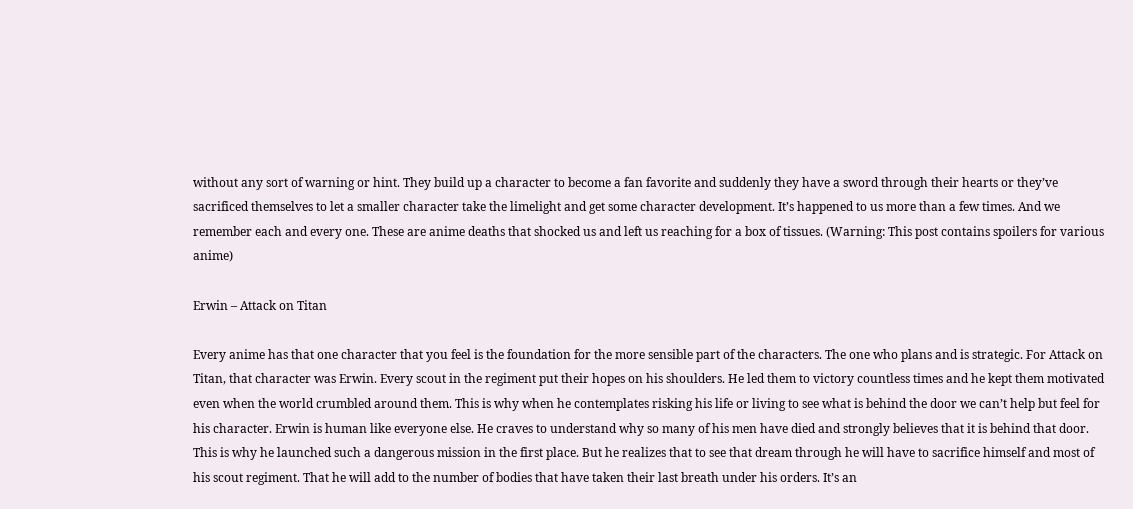without any sort of warning or hint. They build up a character to become a fan favorite and suddenly they have a sword through their hearts or they’ve sacrificed themselves to let a smaller character take the limelight and get some character development. It’s happened to us more than a few times. And we remember each and every one. These are anime deaths that shocked us and left us reaching for a box of tissues. (Warning: This post contains spoilers for various anime)

Erwin – Attack on Titan

Every anime has that one character that you feel is the foundation for the more sensible part of the characters. The one who plans and is strategic. For Attack on Titan, that character was Erwin. Every scout in the regiment put their hopes on his shoulders. He led them to victory countless times and he kept them motivated even when the world crumbled around them. This is why when he contemplates risking his life or living to see what is behind the door we can’t help but feel for his character. Erwin is human like everyone else. He craves to understand why so many of his men have died and strongly believes that it is behind that door. This is why he launched such a dangerous mission in the first place. But he realizes that to see that dream through he will have to sacrifice himself and most of his scout regiment. That he will add to the number of bodies that have taken their last breath under his orders. It’s an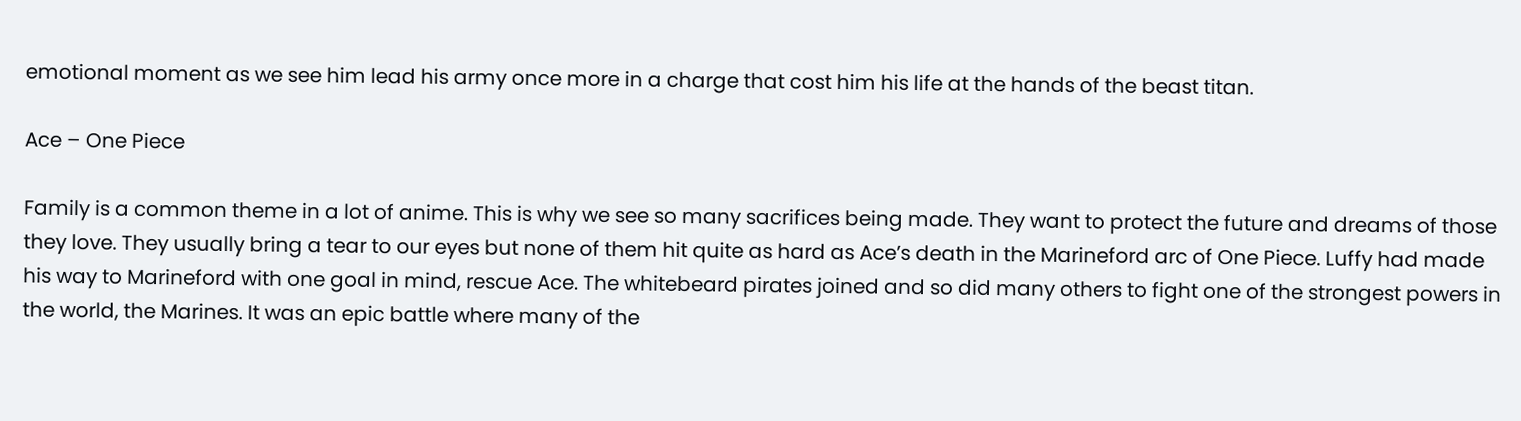emotional moment as we see him lead his army once more in a charge that cost him his life at the hands of the beast titan.

Ace – One Piece

Family is a common theme in a lot of anime. This is why we see so many sacrifices being made. They want to protect the future and dreams of those they love. They usually bring a tear to our eyes but none of them hit quite as hard as Ace’s death in the Marineford arc of One Piece. Luffy had made his way to Marineford with one goal in mind, rescue Ace. The whitebeard pirates joined and so did many others to fight one of the strongest powers in the world, the Marines. It was an epic battle where many of the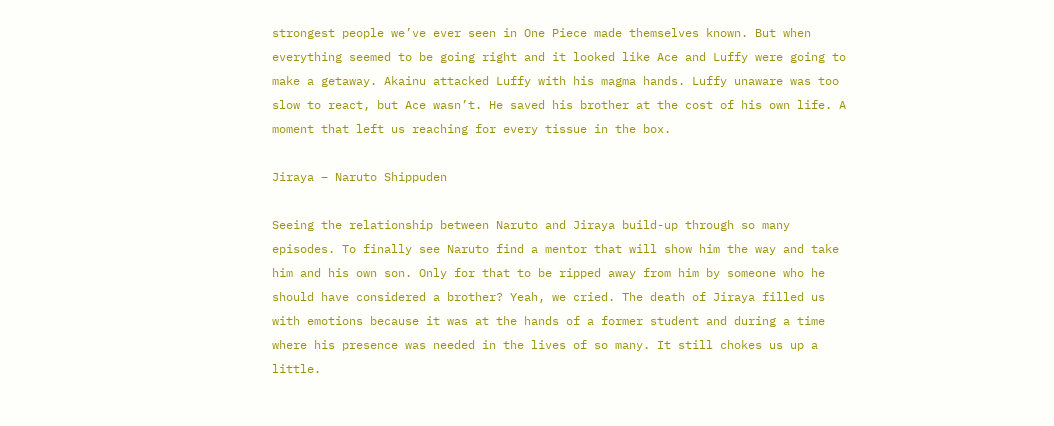strongest people we’ve ever seen in One Piece made themselves known. But when everything seemed to be going right and it looked like Ace and Luffy were going to make a getaway. Akainu attacked Luffy with his magma hands. Luffy unaware was too slow to react, but Ace wasn’t. He saved his brother at the cost of his own life. A moment that left us reaching for every tissue in the box.

Jiraya – Naruto Shippuden

Seeing the relationship between Naruto and Jiraya build-up through so many episodes. To finally see Naruto find a mentor that will show him the way and take him and his own son. Only for that to be ripped away from him by someone who he should have considered a brother? Yeah, we cried. The death of Jiraya filled us with emotions because it was at the hands of a former student and during a time where his presence was needed in the lives of so many. It still chokes us up a little.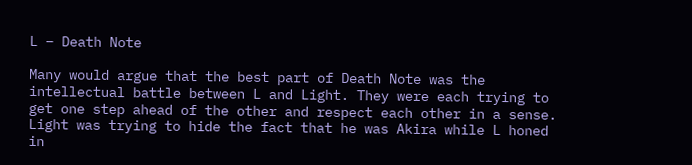L – Death Note

Many would argue that the best part of Death Note was the intellectual battle between L and Light. They were each trying to get one step ahead of the other and respect each other in a sense. Light was trying to hide the fact that he was Akira while L honed in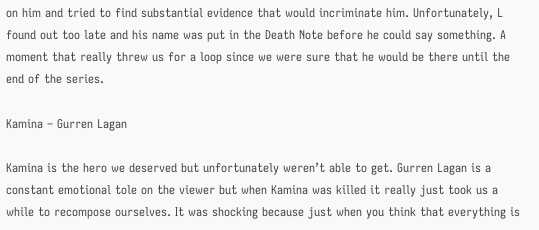on him and tried to find substantial evidence that would incriminate him. Unfortunately, L found out too late and his name was put in the Death Note before he could say something. A moment that really threw us for a loop since we were sure that he would be there until the end of the series.

Kamina – Gurren Lagan

Kamina is the hero we deserved but unfortunately weren’t able to get. Gurren Lagan is a constant emotional tole on the viewer but when Kamina was killed it really just took us a while to recompose ourselves. It was shocking because just when you think that everything is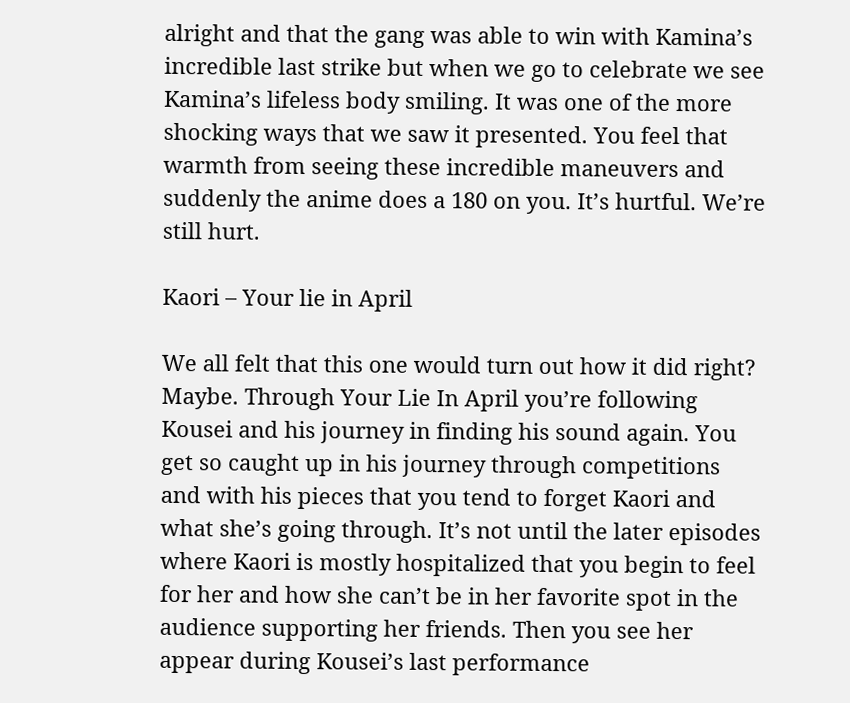alright and that the gang was able to win with Kamina’s incredible last strike but when we go to celebrate we see Kamina’s lifeless body smiling. It was one of the more shocking ways that we saw it presented. You feel that warmth from seeing these incredible maneuvers and suddenly the anime does a 180 on you. It’s hurtful. We’re still hurt.

Kaori – Your lie in April

We all felt that this one would turn out how it did right? Maybe. Through Your Lie In April you’re following Kousei and his journey in finding his sound again. You get so caught up in his journey through competitions and with his pieces that you tend to forget Kaori and what she’s going through. It’s not until the later episodes where Kaori is mostly hospitalized that you begin to feel for her and how she can’t be in her favorite spot in the audience supporting her friends. Then you see her appear during Kousei’s last performance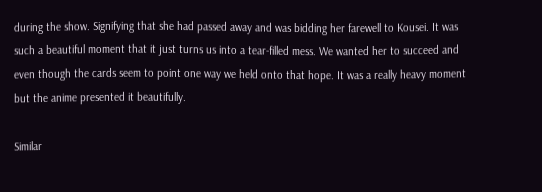during the show. Signifying that she had passed away and was bidding her farewell to Kousei. It was such a beautiful moment that it just turns us into a tear-filled mess. We wanted her to succeed and even though the cards seem to point one way we held onto that hope. It was a really heavy moment but the anime presented it beautifully.

Similar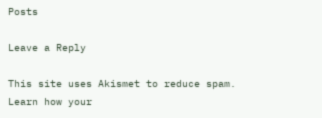Posts

Leave a Reply

This site uses Akismet to reduce spam. Learn how your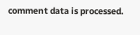comment data is processed.